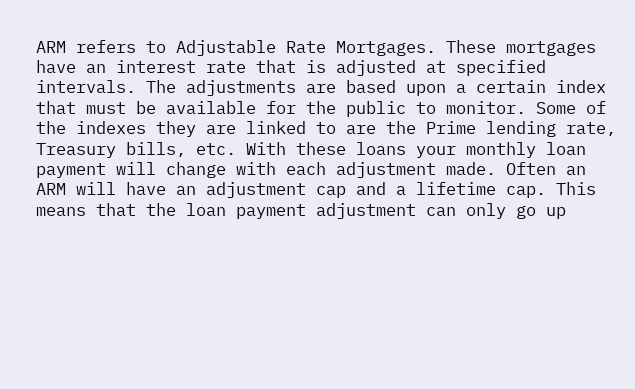ARM refers to Adjustable Rate Mortgages. These mortgages have an interest rate that is adjusted at specified intervals. The adjustments are based upon a certain index that must be available for the public to monitor. Some of the indexes they are linked to are the Prime lending rate, Treasury bills, etc. With these loans your monthly loan payment will change with each adjustment made. Often an ARM will have an adjustment cap and a lifetime cap. This means that the loan payment adjustment can only go up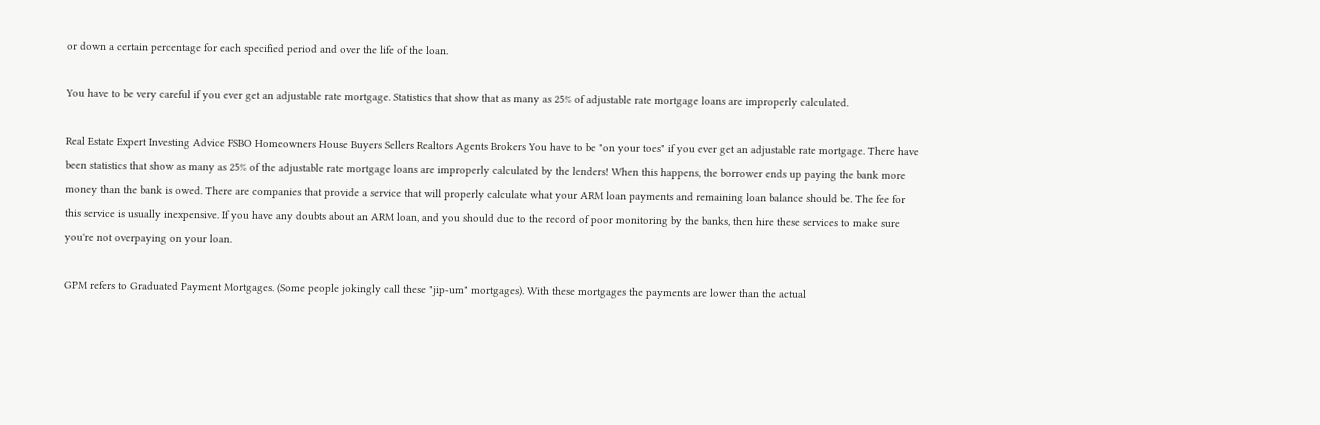or down a certain percentage for each specified period and over the life of the loan.

You have to be very careful if you ever get an adjustable rate mortgage. Statistics that show that as many as 25% of adjustable rate mortgage loans are improperly calculated.

Real Estate Expert Investing Advice FSBO Homeowners House Buyers Sellers Realtors Agents Brokers You have to be "on your toes" if you ever get an adjustable rate mortgage. There have been statistics that show as many as 25% of the adjustable rate mortgage loans are improperly calculated by the lenders! When this happens, the borrower ends up paying the bank more money than the bank is owed. There are companies that provide a service that will properly calculate what your ARM loan payments and remaining loan balance should be. The fee for this service is usually inexpensive. If you have any doubts about an ARM loan, and you should due to the record of poor monitoring by the banks, then hire these services to make sure you're not overpaying on your loan.

GPM refers to Graduated Payment Mortgages. (Some people jokingly call these "jip‑um" mortgages). With these mortgages the payments are lower than the actual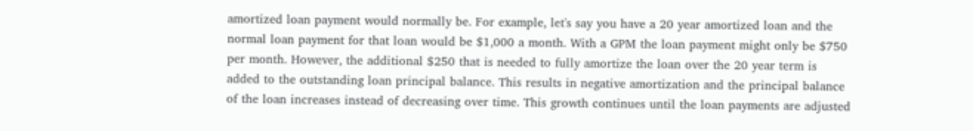amortized loan payment would normally be. For example, let's say you have a 20 year amortized loan and the normal loan payment for that loan would be $1,000 a month. With a GPM the loan payment might only be $750 per month. However, the additional $250 that is needed to fully amortize the loan over the 20 year term is added to the outstanding loan principal balance. This results in negative amortization and the principal balance of the loan increases instead of decreasing over time. This growth continues until the loan payments are adjusted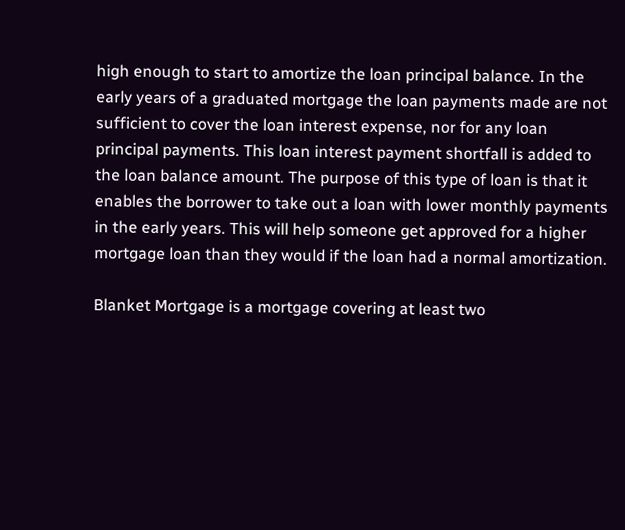high enough to start to amortize the loan principal balance. In the early years of a graduated mortgage the loan payments made are not sufficient to cover the loan interest expense, nor for any loan principal payments. This loan interest payment shortfall is added to the loan balance amount. The purpose of this type of loan is that it enables the borrower to take out a loan with lower monthly payments in the early years. This will help someone get approved for a higher mortgage loan than they would if the loan had a normal amortization.

Blanket Mortgage is a mortgage covering at least two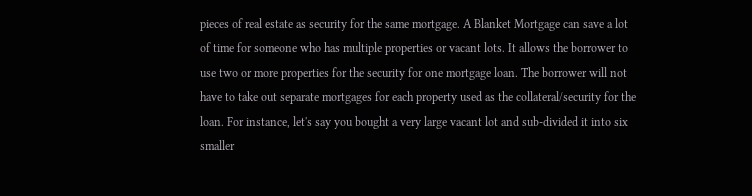pieces of real estate as security for the same mortgage. A Blanket Mortgage can save a lot of time for someone who has multiple properties or vacant lots. It allows the borrower to use two or more properties for the security for one mortgage loan. The borrower will not have to take out separate mortgages for each property used as the collateral/security for the loan. For instance, let's say you bought a very large vacant lot and sub-divided it into six smaller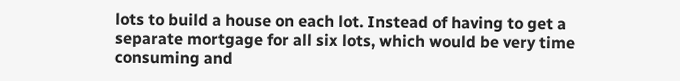lots to build a house on each lot. Instead of having to get a separate mortgage for all six lots, which would be very time consuming and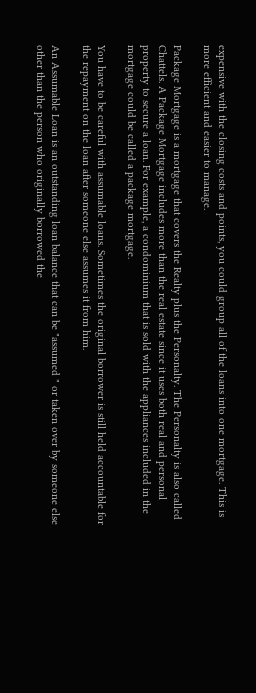expensive with the closing costs and points, you could group all of the loans into one mortgage. This is more efficient and easier to manage.

Package Mortgage is a mortgage that covers the Realty plus the Personalty. The Personalty is also called Chattels. A Package Mortgage includes more than the real estate since it uses both real and personal property to secure a loan. For example, a condominium that is sold with the appliances included in the mortgage could be called a package mortgage.

You have to be careful with assumable loans. Sometimes the original borrower is still held accountable for the repayment on the loan after someone else assumes it from him.

An Assumable Loan is an outstanding loan balance that can be "assumed " or taken over by someone else other than the person who originally borrowed the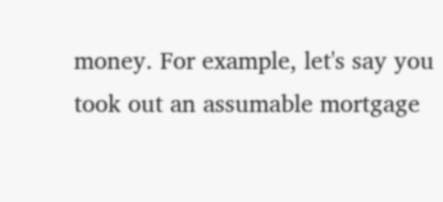money. For example, let's say you took out an assumable mortgage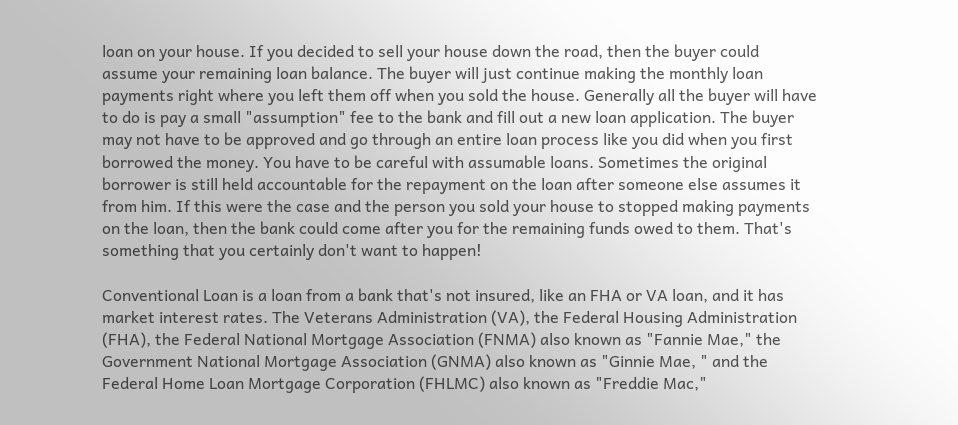loan on your house. If you decided to sell your house down the road, then the buyer could assume your remaining loan balance. The buyer will just continue making the monthly loan payments right where you left them off when you sold the house. Generally all the buyer will have to do is pay a small "assumption" fee to the bank and fill out a new loan application. The buyer may not have to be approved and go through an entire loan process like you did when you first borrowed the money. You have to be careful with assumable loans. Sometimes the original borrower is still held accountable for the repayment on the loan after someone else assumes it from him. If this were the case and the person you sold your house to stopped making payments on the loan, then the bank could come after you for the remaining funds owed to them. That's something that you certainly don't want to happen!

Conventional Loan is a loan from a bank that's not insured, like an FHA or VA loan, and it has market interest rates. The Veterans Administration (VA), the Federal Housing Administration (FHA), the Federal National Mortgage Association (FNMA) also known as "Fannie Mae," the Government National Mortgage Association (GNMA) also known as "Ginnie Mae, " and the Federal Home Loan Mortgage Corporation (FHLMC) also known as "Freddie Mac,"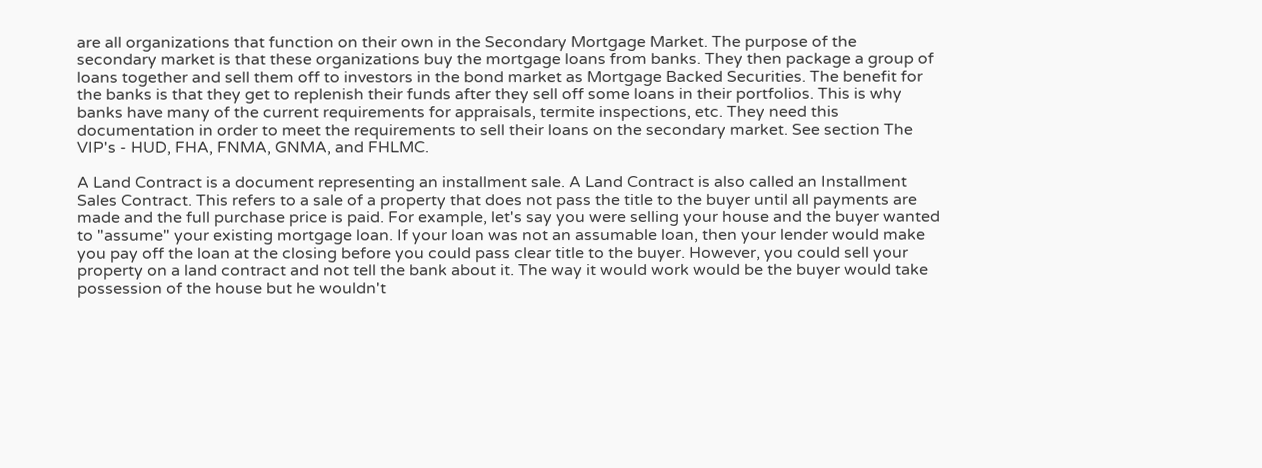are all organizations that function on their own in the Secondary Mortgage Market. The purpose of the secondary market is that these organizations buy the mortgage loans from banks. They then package a group of loans together and sell them off to investors in the bond market as Mortgage Backed Securities. The benefit for the banks is that they get to replenish their funds after they sell off some loans in their portfolios. This is why banks have many of the current requirements for appraisals, termite inspections, etc. They need this documentation in order to meet the requirements to sell their loans on the secondary market. See section The VIP's - HUD, FHA, FNMA, GNMA, and FHLMC.

A Land Contract is a document representing an installment sale. A Land Contract is also called an Installment Sales Contract. This refers to a sale of a property that does not pass the title to the buyer until all payments are made and the full purchase price is paid. For example, let's say you were selling your house and the buyer wanted to "assume" your existing mortgage loan. If your loan was not an assumable loan, then your lender would make you pay off the loan at the closing before you could pass clear title to the buyer. However, you could sell your property on a land contract and not tell the bank about it. The way it would work would be the buyer would take possession of the house but he wouldn't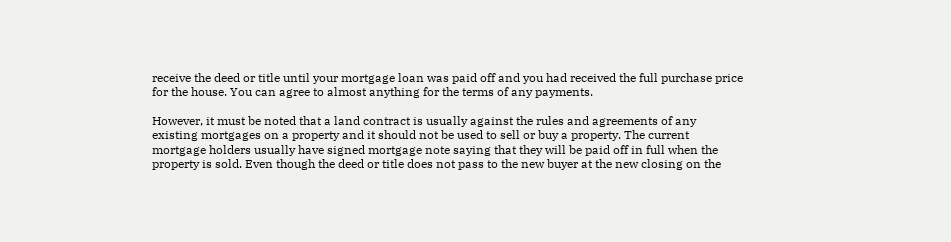receive the deed or title until your mortgage loan was paid off and you had received the full purchase price for the house. You can agree to almost anything for the terms of any payments.

However, it must be noted that a land contract is usually against the rules and agreements of any existing mortgages on a property and it should not be used to sell or buy a property. The current mortgage holders usually have signed mortgage note saying that they will be paid off in full when the property is sold. Even though the deed or title does not pass to the new buyer at the new closing on the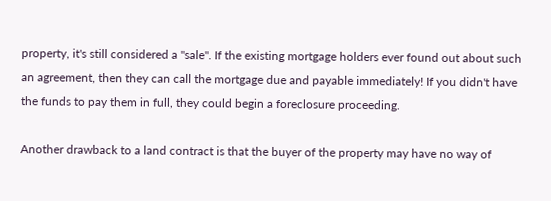property, it's still considered a "sale". If the existing mortgage holders ever found out about such an agreement, then they can call the mortgage due and payable immediately! If you didn't have the funds to pay them in full, they could begin a foreclosure proceeding.

Another drawback to a land contract is that the buyer of the property may have no way of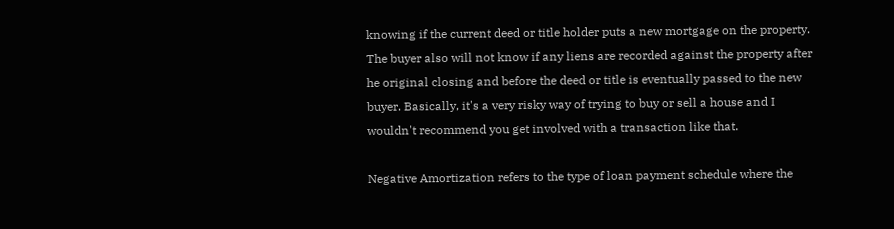knowing if the current deed or title holder puts a new mortgage on the property. The buyer also will not know if any liens are recorded against the property after he original closing and before the deed or title is eventually passed to the new buyer. Basically, it's a very risky way of trying to buy or sell a house and I wouldn't recommend you get involved with a transaction like that.

Negative Amortization refers to the type of loan payment schedule where the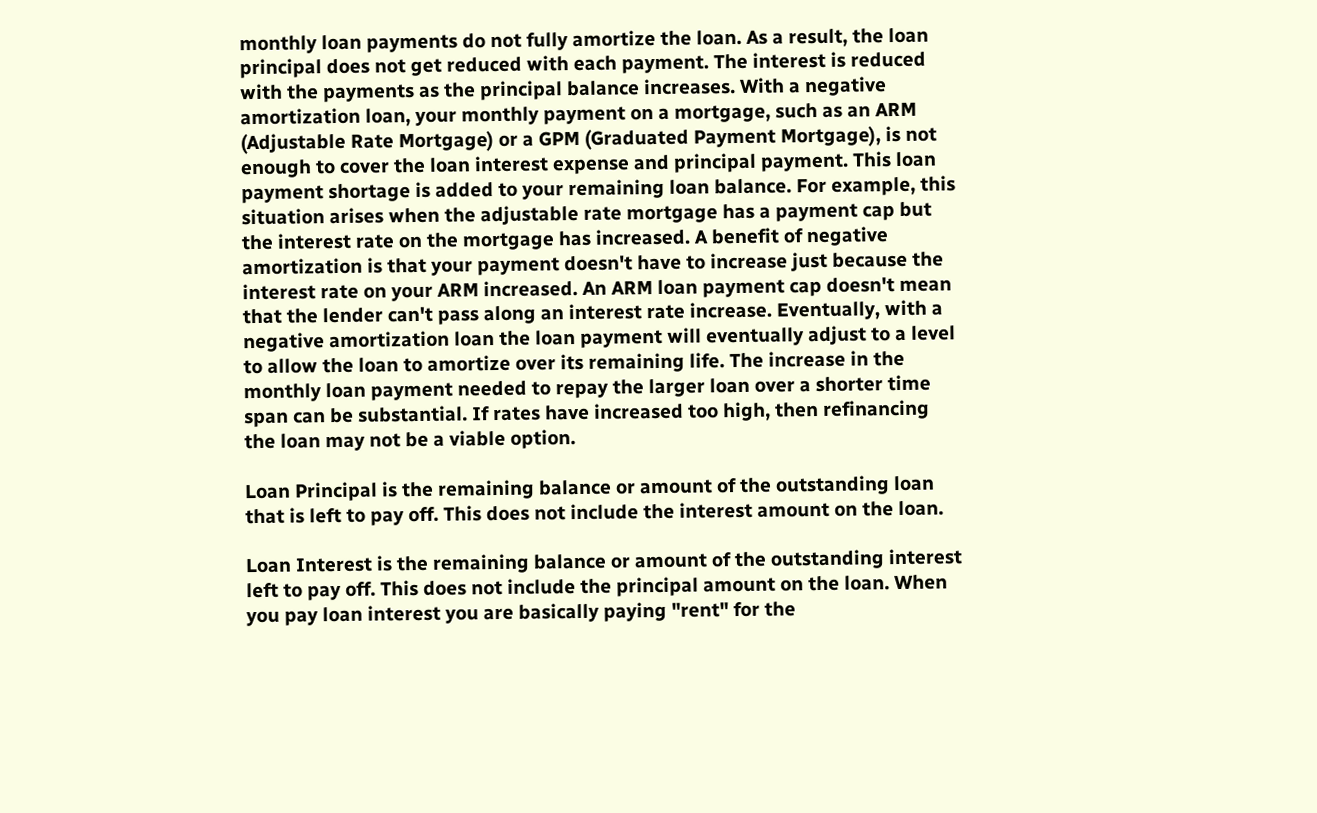monthly loan payments do not fully amortize the loan. As a result, the loan principal does not get reduced with each payment. The interest is reduced with the payments as the principal balance increases. With a negative amortization loan, your monthly payment on a mortgage, such as an ARM (Adjustable Rate Mortgage) or a GPM (Graduated Payment Mortgage), is not enough to cover the loan interest expense and principal payment. This loan payment shortage is added to your remaining loan balance. For example, this situation arises when the adjustable rate mortgage has a payment cap but the interest rate on the mortgage has increased. A benefit of negative amortization is that your payment doesn't have to increase just because the interest rate on your ARM increased. An ARM loan payment cap doesn't mean that the lender can't pass along an interest rate increase. Eventually, with a negative amortization loan the loan payment will eventually adjust to a level to allow the loan to amortize over its remaining life. The increase in the monthly loan payment needed to repay the larger loan over a shorter time span can be substantial. If rates have increased too high, then refinancing the loan may not be a viable option.

Loan Principal is the remaining balance or amount of the outstanding loan that is left to pay off. This does not include the interest amount on the loan.

Loan Interest is the remaining balance or amount of the outstanding interest left to pay off. This does not include the principal amount on the loan. When you pay loan interest you are basically paying "rent" for the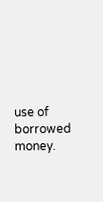use of borrowed money.